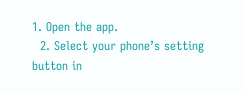1. Open the app.
  2. Select your phone’s setting button in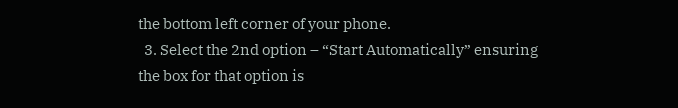the bottom left corner of your phone.
  3. Select the 2nd option – “Start Automatically” ensuring the box for that option is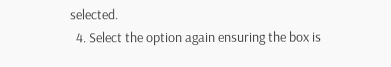selected.
  4. Select the option again ensuring the box is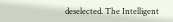deselected. The Intelligent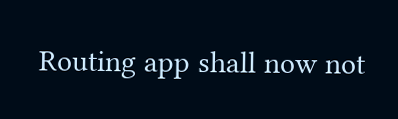Routing app shall now not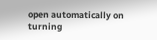open automatically on turning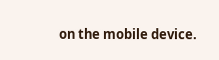on the mobile device.